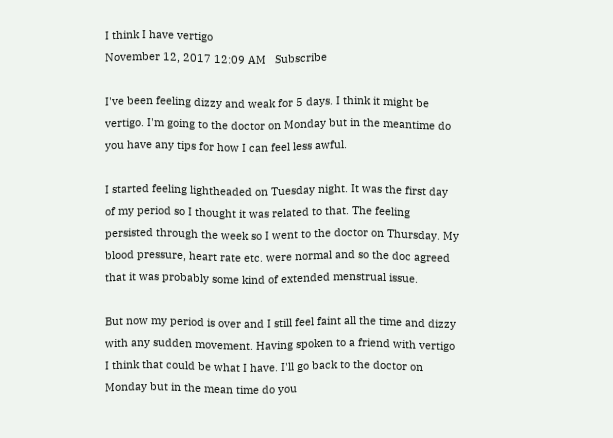I think I have vertigo
November 12, 2017 12:09 AM   Subscribe

I've been feeling dizzy and weak for 5 days. I think it might be vertigo. I'm going to the doctor on Monday but in the meantime do you have any tips for how I can feel less awful.

I started feeling lightheaded on Tuesday night. It was the first day of my period so I thought it was related to that. The feeling persisted through the week so I went to the doctor on Thursday. My blood pressure, heart rate etc. were normal and so the doc agreed that it was probably some kind of extended menstrual issue.

But now my period is over and I still feel faint all the time and dizzy with any sudden movement. Having spoken to a friend with vertigo I think that could be what I have. I'll go back to the doctor on Monday but in the mean time do you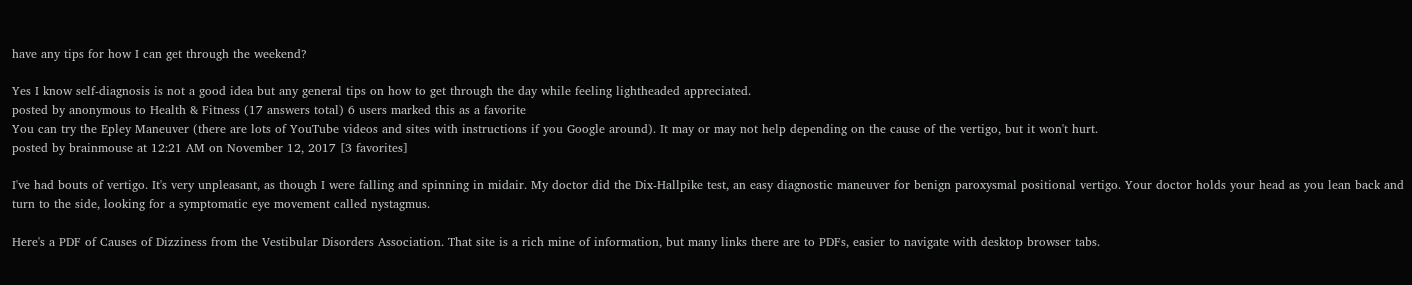have any tips for how I can get through the weekend?

Yes I know self-diagnosis is not a good idea but any general tips on how to get through the day while feeling lightheaded appreciated.
posted by anonymous to Health & Fitness (17 answers total) 6 users marked this as a favorite
You can try the Epley Maneuver (there are lots of YouTube videos and sites with instructions if you Google around). It may or may not help depending on the cause of the vertigo, but it won't hurt.
posted by brainmouse at 12:21 AM on November 12, 2017 [3 favorites]

I've had bouts of vertigo. It's very unpleasant, as though I were falling and spinning in midair. My doctor did the Dix-Hallpike test, an easy diagnostic maneuver for benign paroxysmal positional vertigo. Your doctor holds your head as you lean back and turn to the side, looking for a symptomatic eye movement called nystagmus.

Here's a PDF of Causes of Dizziness from the Vestibular Disorders Association. That site is a rich mine of information, but many links there are to PDFs, easier to navigate with desktop browser tabs.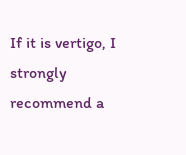If it is vertigo, I strongly recommend a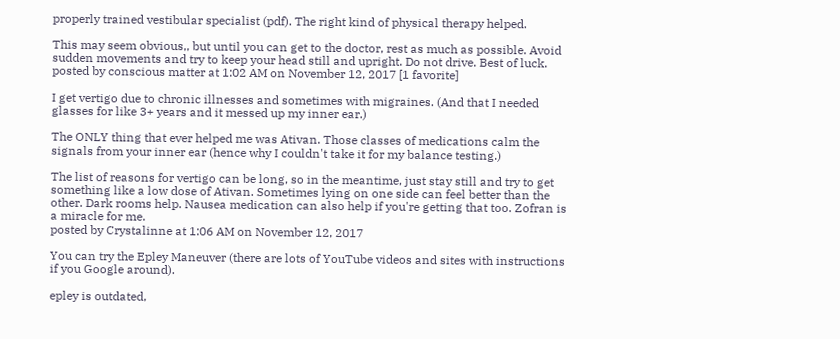properly trained vestibular specialist (pdf). The right kind of physical therapy helped.

This may seem obvious,, but until you can get to the doctor, rest as much as possible. Avoid sudden movements and try to keep your head still and upright. Do not drive. Best of luck.
posted by conscious matter at 1:02 AM on November 12, 2017 [1 favorite]

I get vertigo due to chronic illnesses and sometimes with migraines. (And that I needed glasses for like 3+ years and it messed up my inner ear.)

The ONLY thing that ever helped me was Ativan. Those classes of medications calm the signals from your inner ear (hence why I couldn't take it for my balance testing.)

The list of reasons for vertigo can be long, so in the meantime, just stay still and try to get something like a low dose of Ativan. Sometimes lying on one side can feel better than the other. Dark rooms help. Nausea medication can also help if you're getting that too. Zofran is a miracle for me.
posted by Crystalinne at 1:06 AM on November 12, 2017

You can try the Epley Maneuver (there are lots of YouTube videos and sites with instructions if you Google around).

epley is outdated,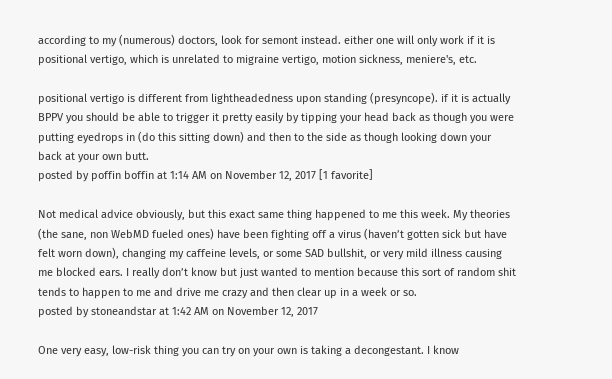according to my (numerous) doctors, look for semont instead. either one will only work if it is positional vertigo, which is unrelated to migraine vertigo, motion sickness, meniere's, etc.

positional vertigo is different from lightheadedness upon standing (presyncope). if it is actually BPPV you should be able to trigger it pretty easily by tipping your head back as though you were putting eyedrops in (do this sitting down) and then to the side as though looking down your back at your own butt.
posted by poffin boffin at 1:14 AM on November 12, 2017 [1 favorite]

Not medical advice obviously, but this exact same thing happened to me this week. My theories (the sane, non WebMD fueled ones) have been fighting off a virus (haven’t gotten sick but have felt worn down), changing my caffeine levels, or some SAD bullshit, or very mild illness causing me blocked ears. I really don’t know but just wanted to mention because this sort of random shit tends to happen to me and drive me crazy and then clear up in a week or so.
posted by stoneandstar at 1:42 AM on November 12, 2017

One very easy, low-risk thing you can try on your own is taking a decongestant. I know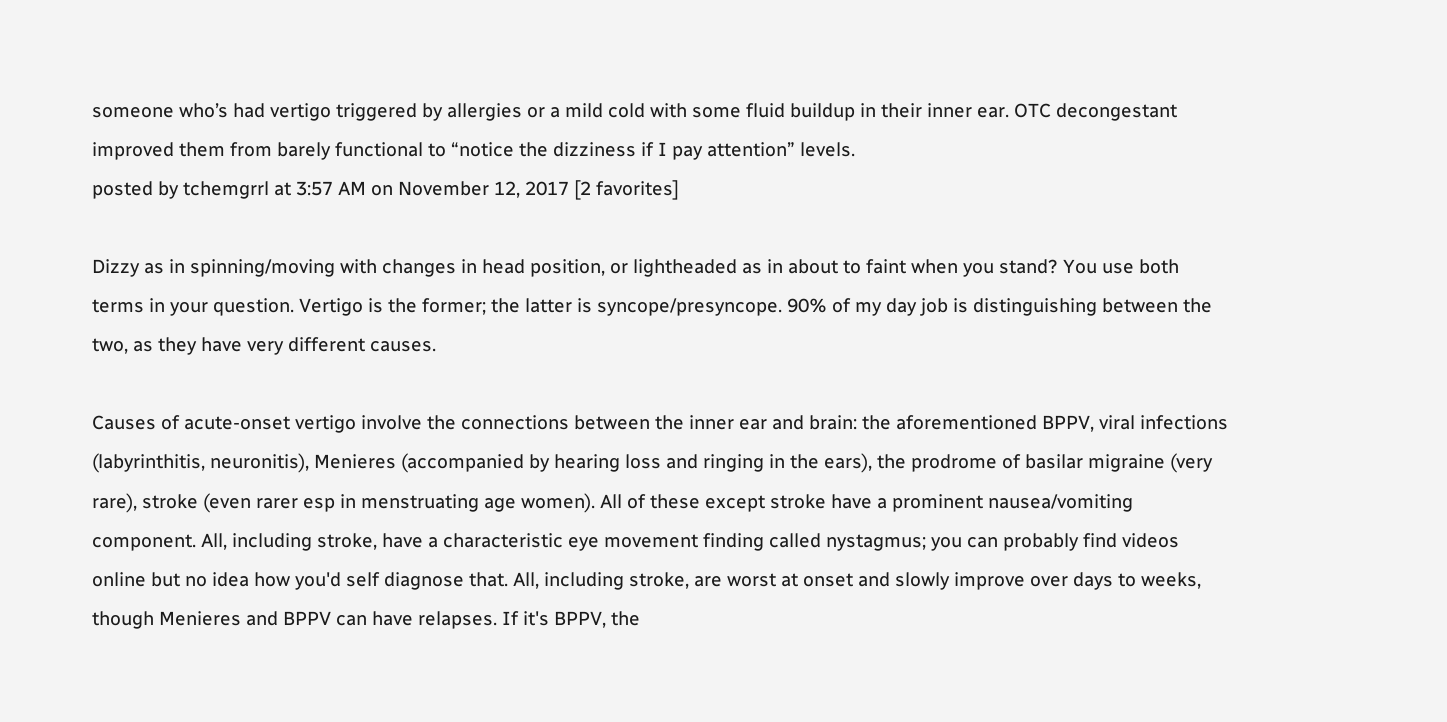someone who’s had vertigo triggered by allergies or a mild cold with some fluid buildup in their inner ear. OTC decongestant improved them from barely functional to “notice the dizziness if I pay attention” levels.
posted by tchemgrrl at 3:57 AM on November 12, 2017 [2 favorites]

Dizzy as in spinning/moving with changes in head position, or lightheaded as in about to faint when you stand? You use both terms in your question. Vertigo is the former; the latter is syncope/presyncope. 90% of my day job is distinguishing between the two, as they have very different causes.

Causes of acute-onset vertigo involve the connections between the inner ear and brain: the aforementioned BPPV, viral infections (labyrinthitis, neuronitis), Menieres (accompanied by hearing loss and ringing in the ears), the prodrome of basilar migraine (very rare), stroke (even rarer esp in menstruating age women). All of these except stroke have a prominent nausea/vomiting component. All, including stroke, have a characteristic eye movement finding called nystagmus; you can probably find videos online but no idea how you'd self diagnose that. All, including stroke, are worst at onset and slowly improve over days to weeks, though Menieres and BPPV can have relapses. If it's BPPV, the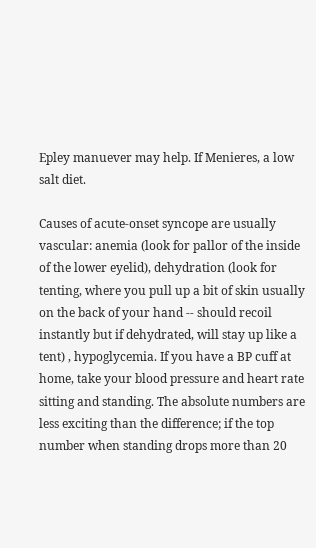Epley manuever may help. If Menieres, a low salt diet.

Causes of acute-onset syncope are usually vascular: anemia (look for pallor of the inside of the lower eyelid), dehydration (look for tenting, where you pull up a bit of skin usually on the back of your hand -- should recoil instantly but if dehydrated, will stay up like a tent) , hypoglycemia. If you have a BP cuff at home, take your blood pressure and heart rate sitting and standing. The absolute numbers are less exciting than the difference; if the top number when standing drops more than 20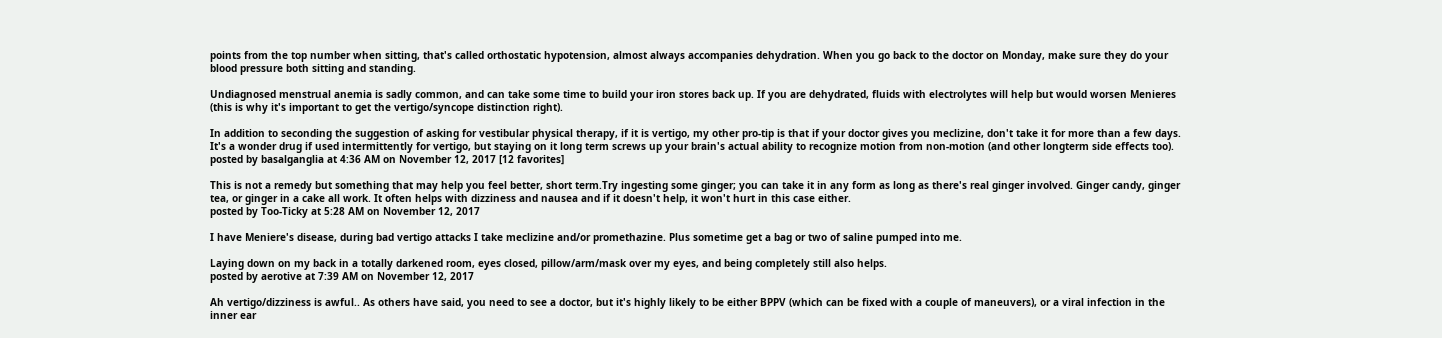points from the top number when sitting, that's called orthostatic hypotension, almost always accompanies dehydration. When you go back to the doctor on Monday, make sure they do your blood pressure both sitting and standing.

Undiagnosed menstrual anemia is sadly common, and can take some time to build your iron stores back up. If you are dehydrated, fluids with electrolytes will help but would worsen Menieres (this is why it's important to get the vertigo/syncope distinction right).

In addition to seconding the suggestion of asking for vestibular physical therapy, if it is vertigo, my other pro-tip is that if your doctor gives you meclizine, don't take it for more than a few days. It's a wonder drug if used intermittently for vertigo, but staying on it long term screws up your brain's actual ability to recognize motion from non-motion (and other longterm side effects too).
posted by basalganglia at 4:36 AM on November 12, 2017 [12 favorites]

This is not a remedy but something that may help you feel better, short term.Try ingesting some ginger; you can take it in any form as long as there's real ginger involved. Ginger candy, ginger tea, or ginger in a cake all work. It often helps with dizziness and nausea and if it doesn't help, it won't hurt in this case either.
posted by Too-Ticky at 5:28 AM on November 12, 2017

I have Meniere's disease, during bad vertigo attacks I take meclizine and/or promethazine. Plus sometime get a bag or two of saline pumped into me.

Laying down on my back in a totally darkened room, eyes closed, pillow/arm/mask over my eyes, and being completely still also helps.
posted by aerotive at 7:39 AM on November 12, 2017

Ah vertigo/dizziness is awful.. As others have said, you need to see a doctor, but it's highly likely to be either BPPV (which can be fixed with a couple of maneuvers), or a viral infection in the inner ear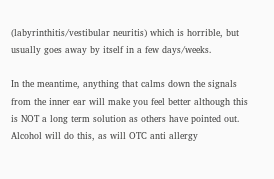(labyrinthitis/vestibular neuritis) which is horrible, but usually goes away by itself in a few days/weeks.

In the meantime, anything that calms down the signals from the inner ear will make you feel better although this is NOT a long term solution as others have pointed out. Alcohol will do this, as will OTC anti allergy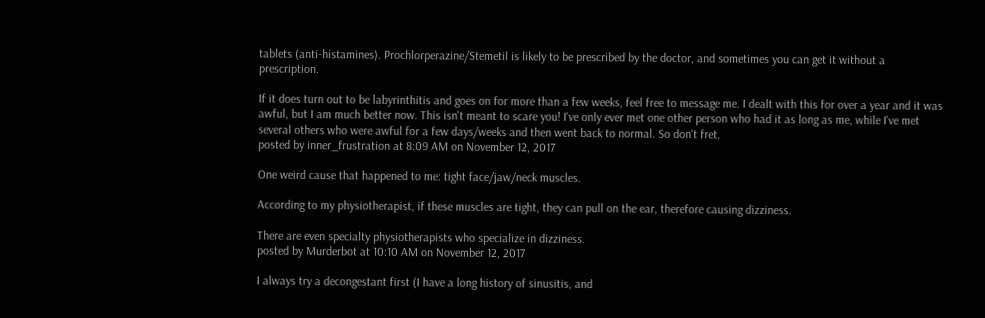tablets (anti-histamines). Prochlorperazine/Stemetil is likely to be prescribed by the doctor, and sometimes you can get it without a prescription.

If it does turn out to be labyrinthitis and goes on for more than a few weeks, feel free to message me. I dealt with this for over a year and it was awful, but I am much better now. This isn't meant to scare you! I've only ever met one other person who had it as long as me, while I've met several others who were awful for a few days/weeks and then went back to normal. So don't fret.
posted by inner_frustration at 8:09 AM on November 12, 2017

One weird cause that happened to me: tight face/jaw/neck muscles.

According to my physiotherapist, if these muscles are tight, they can pull on the ear, therefore causing dizziness.

There are even specialty physiotherapists who specialize in dizziness.
posted by Murderbot at 10:10 AM on November 12, 2017

I always try a decongestant first (I have a long history of sinusitis, and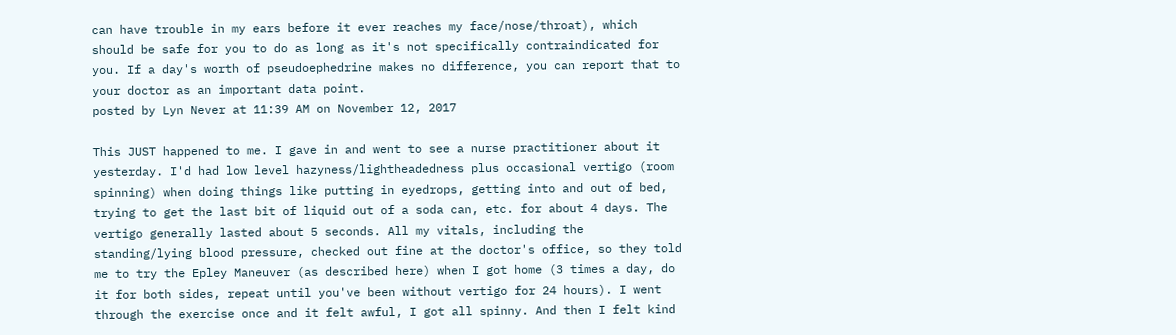can have trouble in my ears before it ever reaches my face/nose/throat), which should be safe for you to do as long as it's not specifically contraindicated for you. If a day's worth of pseudoephedrine makes no difference, you can report that to your doctor as an important data point.
posted by Lyn Never at 11:39 AM on November 12, 2017

This JUST happened to me. I gave in and went to see a nurse practitioner about it yesterday. I'd had low level hazyness/lightheadedness plus occasional vertigo (room spinning) when doing things like putting in eyedrops, getting into and out of bed, trying to get the last bit of liquid out of a soda can, etc. for about 4 days. The vertigo generally lasted about 5 seconds. All my vitals, including the standing/lying blood pressure, checked out fine at the doctor's office, so they told me to try the Epley Maneuver (as described here) when I got home (3 times a day, do it for both sides, repeat until you've been without vertigo for 24 hours). I went through the exercise once and it felt awful, I got all spinny. And then I felt kind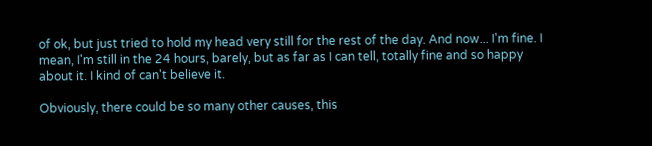of ok, but just tried to hold my head very still for the rest of the day. And now... I'm fine. I mean, I'm still in the 24 hours, barely, but as far as I can tell, totally fine and so happy about it. I kind of can't believe it.

Obviously, there could be so many other causes, this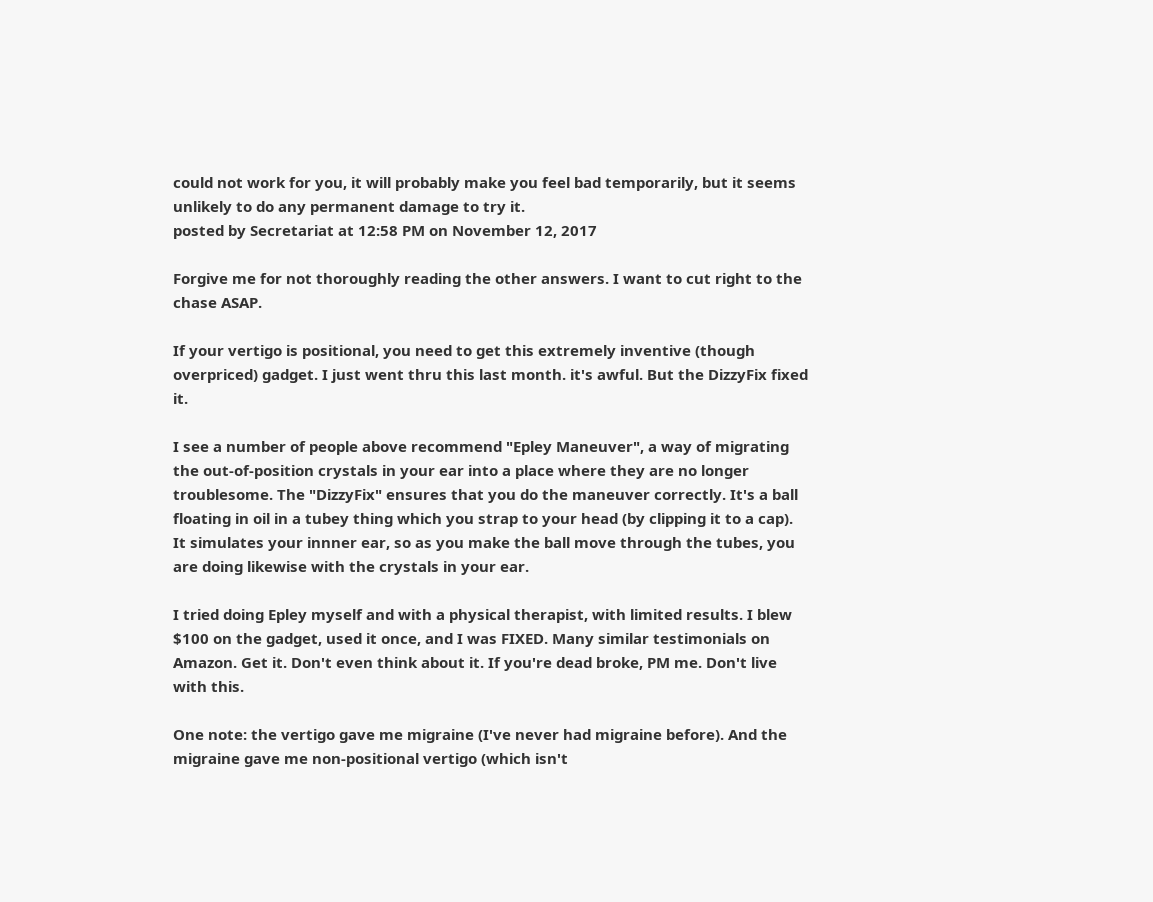could not work for you, it will probably make you feel bad temporarily, but it seems unlikely to do any permanent damage to try it.
posted by Secretariat at 12:58 PM on November 12, 2017

Forgive me for not thoroughly reading the other answers. I want to cut right to the chase ASAP.

If your vertigo is positional, you need to get this extremely inventive (though overpriced) gadget. I just went thru this last month. it's awful. But the DizzyFix fixed it.

I see a number of people above recommend "Epley Maneuver", a way of migrating the out-of-position crystals in your ear into a place where they are no longer troublesome. The "DizzyFix" ensures that you do the maneuver correctly. It's a ball floating in oil in a tubey thing which you strap to your head (by clipping it to a cap). It simulates your innner ear, so as you make the ball move through the tubes, you are doing likewise with the crystals in your ear.

I tried doing Epley myself and with a physical therapist, with limited results. I blew $100 on the gadget, used it once, and I was FIXED. Many similar testimonials on Amazon. Get it. Don't even think about it. If you're dead broke, PM me. Don't live with this.

One note: the vertigo gave me migraine (I've never had migraine before). And the migraine gave me non-positional vertigo (which isn't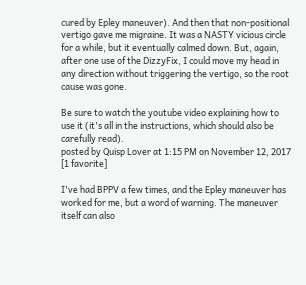cured by Epley maneuver). And then that non-positional vertigo gave me migraine. It was a NASTY vicious circle for a while, but it eventually calmed down. But, again, after one use of the DizzyFix, I could move my head in any direction without triggering the vertigo, so the root cause was gone.

Be sure to watch the youtube video explaining how to use it (it's all in the instructions, which should also be carefully read).
posted by Quisp Lover at 1:15 PM on November 12, 2017 [1 favorite]

I've had BPPV a few times, and the Epley maneuver has worked for me, but a word of warning. The maneuver itself can also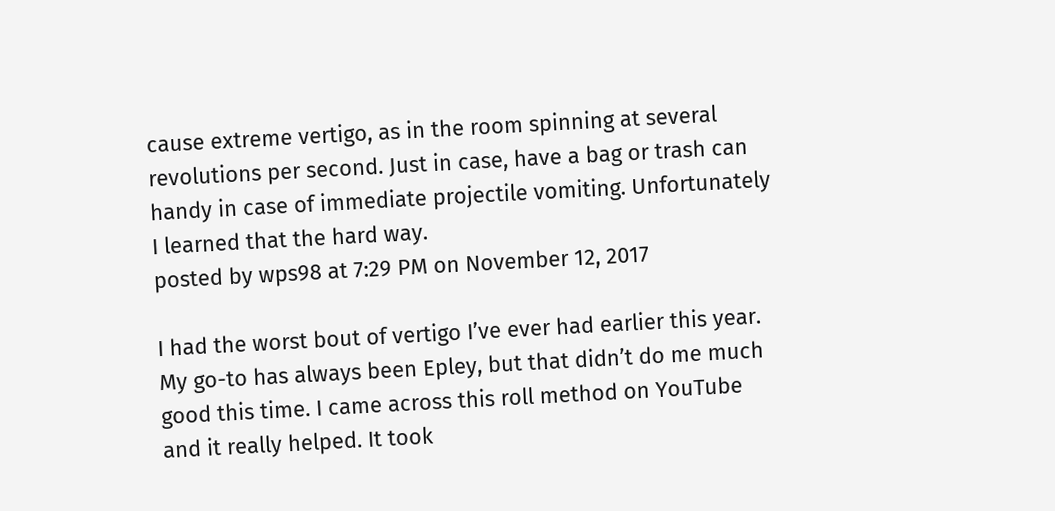cause extreme vertigo, as in the room spinning at several revolutions per second. Just in case, have a bag or trash can handy in case of immediate projectile vomiting. Unfortunately I learned that the hard way.
posted by wps98 at 7:29 PM on November 12, 2017

I had the worst bout of vertigo I’ve ever had earlier this year. My go-to has always been Epley, but that didn’t do me much good this time. I came across this roll method on YouTube and it really helped. It took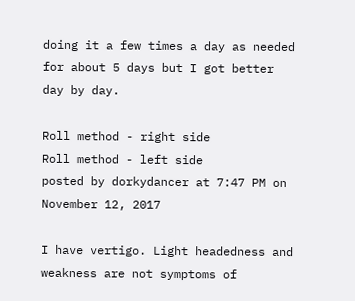doing it a few times a day as needed for about 5 days but I got better day by day.

Roll method - right side
Roll method - left side
posted by dorkydancer at 7:47 PM on November 12, 2017

I have vertigo. Light headedness and weakness are not symptoms of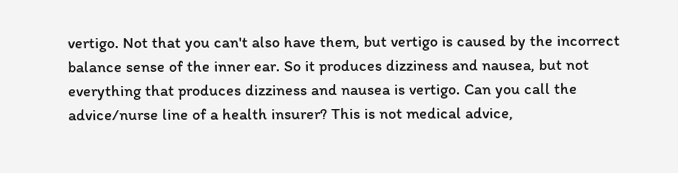vertigo. Not that you can't also have them, but vertigo is caused by the incorrect balance sense of the inner ear. So it produces dizziness and nausea, but not everything that produces dizziness and nausea is vertigo. Can you call the advice/nurse line of a health insurer? This is not medical advice,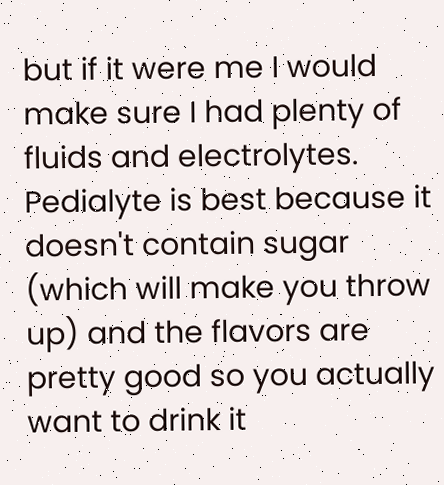but if it were me I would make sure I had plenty of fluids and electrolytes. Pedialyte is best because it doesn't contain sugar (which will make you throw up) and the flavors are pretty good so you actually want to drink it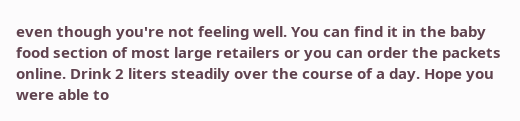even though you're not feeling well. You can find it in the baby food section of most large retailers or you can order the packets online. Drink 2 liters steadily over the course of a day. Hope you were able to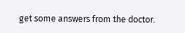get some answers from the doctor.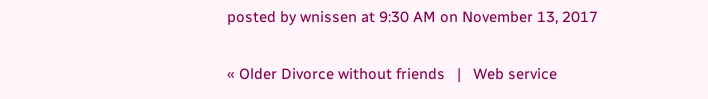posted by wnissen at 9:30 AM on November 13, 2017

« Older Divorce without friends   |   Web service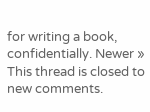for writing a book, confidentially. Newer »
This thread is closed to new comments.